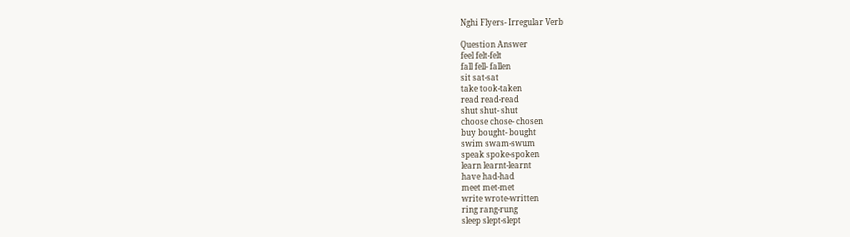Nghi Flyers- Irregular Verb

Question Answer
feel felt-felt
fall fell- fallen
sit sat-sat
take took-taken
read read-read
shut shut- shut
choose chose- chosen
buy bought- bought
swim swam-swum
speak spoke-spoken
learn learnt-learnt
have had-had
meet met-met
write wrote-written
ring rang-rung
sleep slept-slept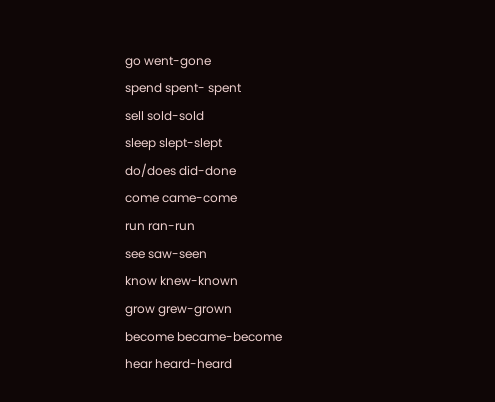go went-gone
spend spent- spent
sell sold-sold
sleep slept-slept
do/does did-done
come came-come
run ran-run
see saw-seen
know knew-known
grow grew-grown
become became-become
hear heard-heard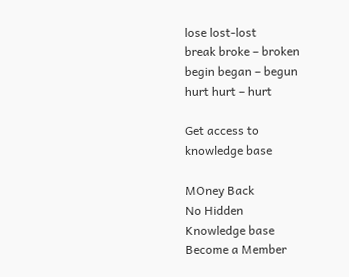lose lost-lost
break broke – broken
begin began – begun
hurt hurt – hurt

Get access to
knowledge base

MOney Back
No Hidden
Knowledge base
Become a Member